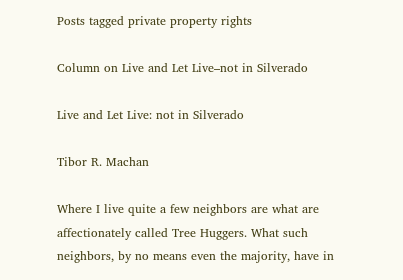Posts tagged private property rights

Column on Live and Let Live–not in Silverado

Live and Let Live: not in Silverado

Tibor R. Machan

Where I live quite a few neighbors are what are affectionately called Tree Huggers. What such neighbors, by no means even the majority, have in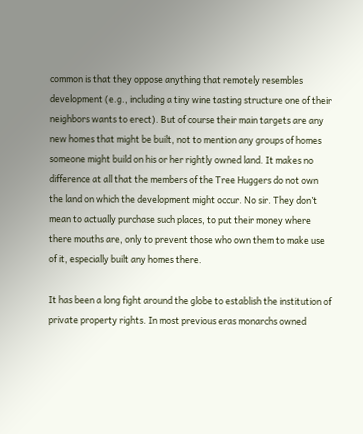common is that they oppose anything that remotely resembles development (e.g., including a tiny wine tasting structure one of their neighbors wants to erect). But of course their main targets are any new homes that might be built, not to mention any groups of homes someone might build on his or her rightly owned land. It makes no difference at all that the members of the Tree Huggers do not own the land on which the development might occur. No sir. They don’t mean to actually purchase such places, to put their money where there mouths are, only to prevent those who own them to make use of it, especially built any homes there.

It has been a long fight around the globe to establish the institution of private property rights. In most previous eras monarchs owned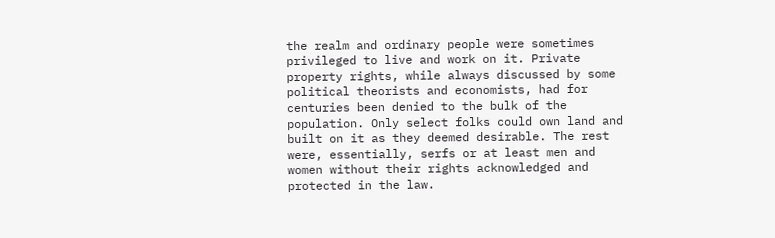the realm and ordinary people were sometimes privileged to live and work on it. Private property rights, while always discussed by some political theorists and economists, had for centuries been denied to the bulk of the population. Only select folks could own land and built on it as they deemed desirable. The rest were, essentially, serfs or at least men and women without their rights acknowledged and protected in the law.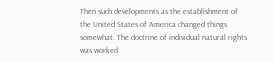Then such developments as the establishment of the United States of America changed things somewhat. The doctrine of individual natural rights was worked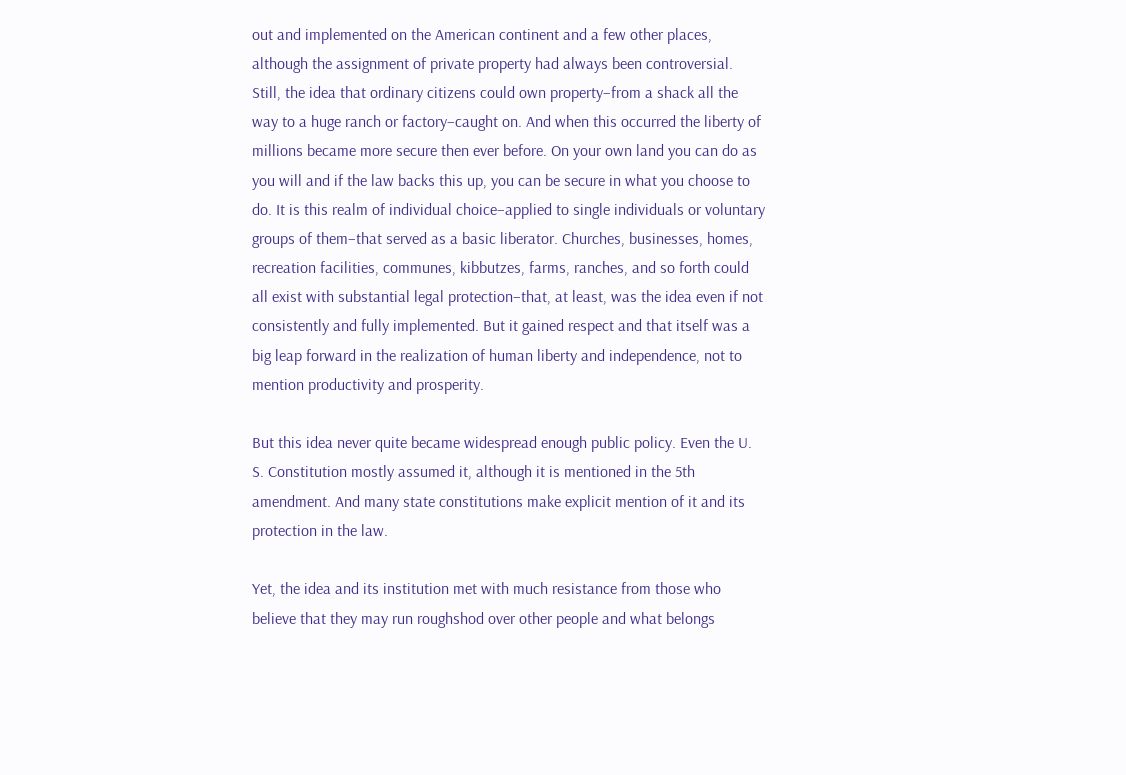out and implemented on the American continent and a few other places, although the assignment of private property had always been controversial. Still, the idea that ordinary citizens could own property–from a shack all the way to a huge ranch or factory–caught on. And when this occurred the liberty of millions became more secure then ever before. On your own land you can do as you will and if the law backs this up, you can be secure in what you choose to do. It is this realm of individual choice–applied to single individuals or voluntary groups of them–that served as a basic liberator. Churches, businesses, homes, recreation facilities, communes, kibbutzes, farms, ranches, and so forth could all exist with substantial legal protection–that, at least, was the idea even if not consistently and fully implemented. But it gained respect and that itself was a big leap forward in the realization of human liberty and independence, not to mention productivity and prosperity.

But this idea never quite became widespread enough public policy. Even the U. S. Constitution mostly assumed it, although it is mentioned in the 5th amendment. And many state constitutions make explicit mention of it and its protection in the law.

Yet, the idea and its institution met with much resistance from those who believe that they may run roughshod over other people and what belongs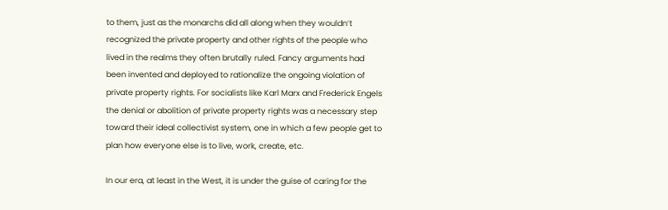to them, just as the monarchs did all along when they wouldn’t recognized the private property and other rights of the people who lived in the realms they often brutally ruled. Fancy arguments had been invented and deployed to rationalize the ongoing violation of private property rights. For socialists like Karl Marx and Frederick Engels the denial or abolition of private property rights was a necessary step toward their ideal collectivist system, one in which a few people get to plan how everyone else is to live, work, create, etc.

In our era, at least in the West, it is under the guise of caring for the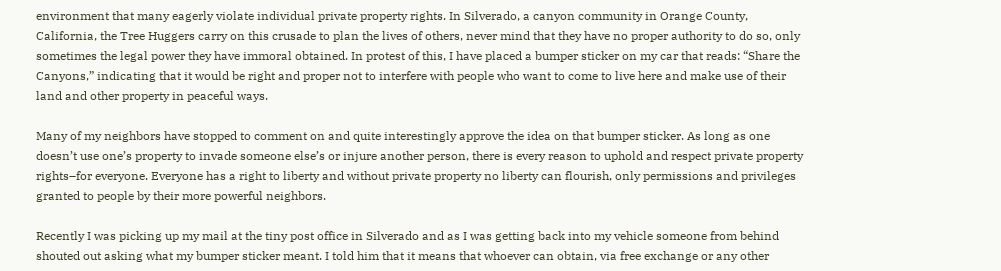environment that many eagerly violate individual private property rights. In Silverado, a canyon community in Orange County, California, the Tree Huggers carry on this crusade to plan the lives of others, never mind that they have no proper authority to do so, only sometimes the legal power they have immoral obtained. In protest of this, I have placed a bumper sticker on my car that reads: “Share the Canyons,” indicating that it would be right and proper not to interfere with people who want to come to live here and make use of their land and other property in peaceful ways.

Many of my neighbors have stopped to comment on and quite interestingly approve the idea on that bumper sticker. As long as one doesn’t use one’s property to invade someone else’s or injure another person, there is every reason to uphold and respect private property rights–for everyone. Everyone has a right to liberty and without private property no liberty can flourish, only permissions and privileges granted to people by their more powerful neighbors.

Recently I was picking up my mail at the tiny post office in Silverado and as I was getting back into my vehicle someone from behind shouted out asking what my bumper sticker meant. I told him that it means that whoever can obtain, via free exchange or any other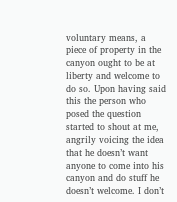voluntary means, a piece of property in the canyon ought to be at liberty and welcome to do so. Upon having said this the person who posed the question started to shout at me, angrily voicing the idea that he doesn’t want anyone to come into his canyon and do stuff he doesn’t welcome. I don’t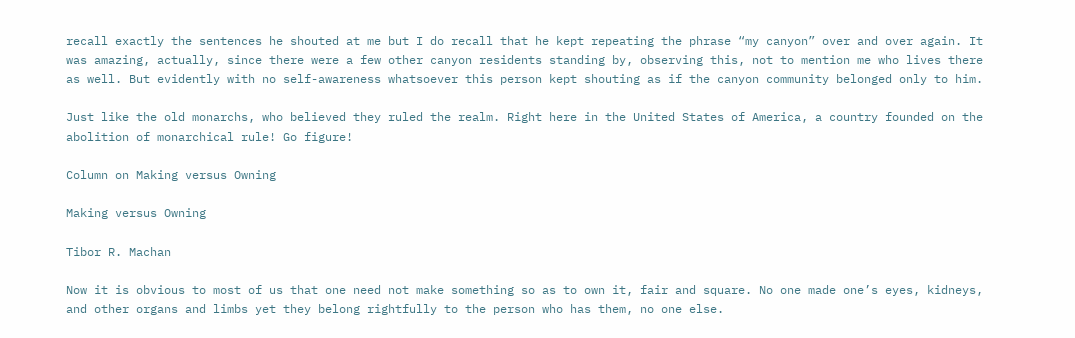recall exactly the sentences he shouted at me but I do recall that he kept repeating the phrase “my canyon” over and over again. It was amazing, actually, since there were a few other canyon residents standing by, observing this, not to mention me who lives there as well. But evidently with no self-awareness whatsoever this person kept shouting as if the canyon community belonged only to him.

Just like the old monarchs, who believed they ruled the realm. Right here in the United States of America, a country founded on the abolition of monarchical rule! Go figure!

Column on Making versus Owning

Making versus Owning

Tibor R. Machan

Now it is obvious to most of us that one need not make something so as to own it, fair and square. No one made one’s eyes, kidneys, and other organs and limbs yet they belong rightfully to the person who has them, no one else.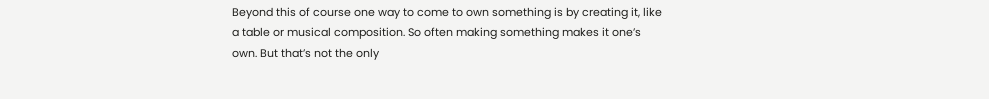Beyond this of course one way to come to own something is by creating it, like a table or musical composition. So often making something makes it one’s own. But that’s not the only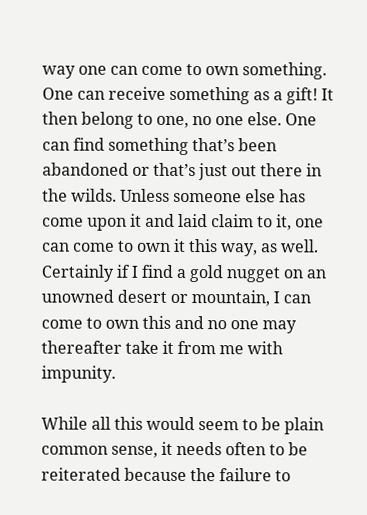way one can come to own something. One can receive something as a gift! It then belong to one, no one else. One can find something that’s been abandoned or that’s just out there in the wilds. Unless someone else has come upon it and laid claim to it, one can come to own it this way, as well. Certainly if I find a gold nugget on an unowned desert or mountain, I can come to own this and no one may thereafter take it from me with impunity.

While all this would seem to be plain common sense, it needs often to be reiterated because the failure to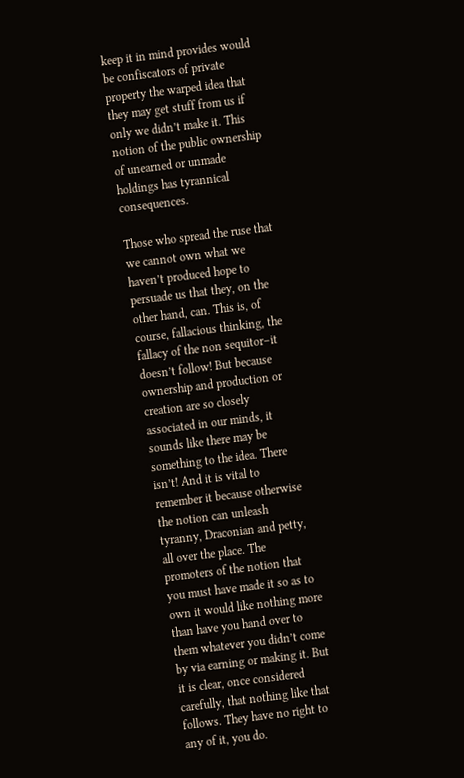keep it in mind provides would be confiscators of private property the warped idea that they may get stuff from us if only we didn’t make it. This notion of the public ownership of unearned or unmade holdings has tyrannical consequences.

Those who spread the ruse that we cannot own what we haven’t produced hope to persuade us that they, on the other hand, can. This is, of course, fallacious thinking, the fallacy of the non sequitor–it doesn’t follow! But because ownership and production or creation are so closely associated in our minds, it sounds like there may be something to the idea. There isn’t! And it is vital to remember it because otherwise the notion can unleash tyranny, Draconian and petty, all over the place. The promoters of the notion that you must have made it so as to own it would like nothing more than have you hand over to them whatever you didn’t come by via earning or making it. But it is clear, once considered carefully, that nothing like that follows. They have no right to any of it, you do.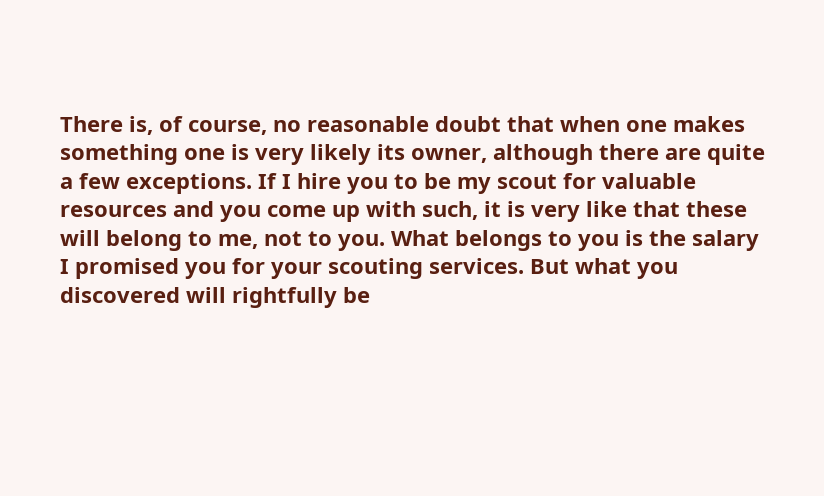There is, of course, no reasonable doubt that when one makes something one is very likely its owner, although there are quite a few exceptions. If I hire you to be my scout for valuable resources and you come up with such, it is very like that these will belong to me, not to you. What belongs to you is the salary I promised you for your scouting services. But what you discovered will rightfully be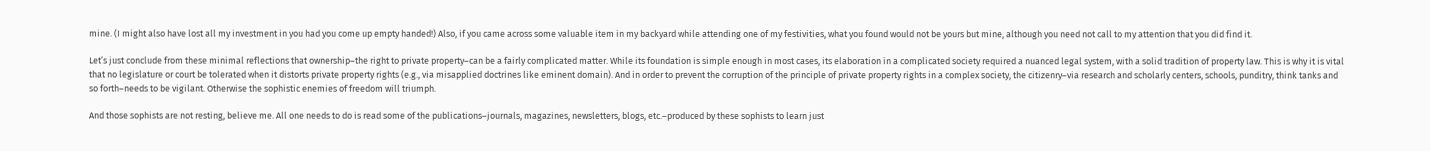mine. (I might also have lost all my investment in you had you come up empty handed!) Also, if you came across some valuable item in my backyard while attending one of my festivities, what you found would not be yours but mine, although you need not call to my attention that you did find it.

Let’s just conclude from these minimal reflections that ownership–the right to private property–can be a fairly complicated matter. While its foundation is simple enough in most cases, its elaboration in a complicated society required a nuanced legal system, with a solid tradition of property law. This is why it is vital that no legislature or court be tolerated when it distorts private property rights (e.g., via misapplied doctrines like eminent domain). And in order to prevent the corruption of the principle of private property rights in a complex society, the citizenry–via research and scholarly centers, schools, punditry, think tanks and so forth–needs to be vigilant. Otherwise the sophistic enemies of freedom will triumph.

And those sophists are not resting, believe me. All one needs to do is read some of the publications–journals, magazines, newsletters, blogs, etc.–produced by these sophists to learn just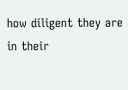how diligent they are in their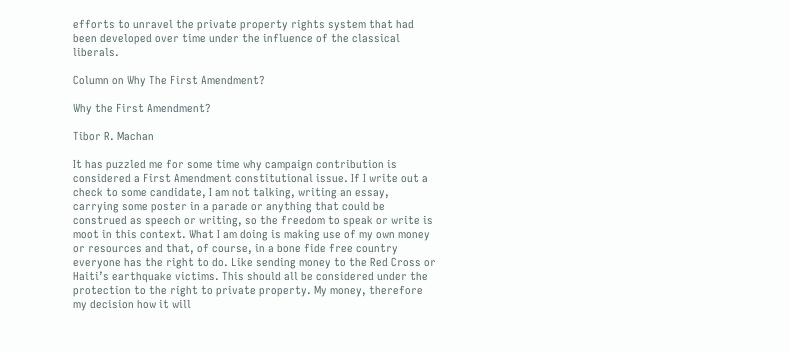efforts to unravel the private property rights system that had been developed over time under the influence of the classical liberals.

Column on Why The First Amendment?

Why the First Amendment?

Tibor R. Machan

It has puzzled me for some time why campaign contribution is considered a First Amendment constitutional issue. If I write out a check to some candidate, I am not talking, writing an essay, carrying some poster in a parade or anything that could be construed as speech or writing, so the freedom to speak or write is moot in this context. What I am doing is making use of my own money or resources and that, of course, in a bone fide free country everyone has the right to do. Like sending money to the Red Cross or Haiti’s earthquake victims. This should all be considered under the protection to the right to private property. My money, therefore my decision how it will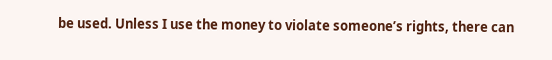be used. Unless I use the money to violate someone’s rights, there can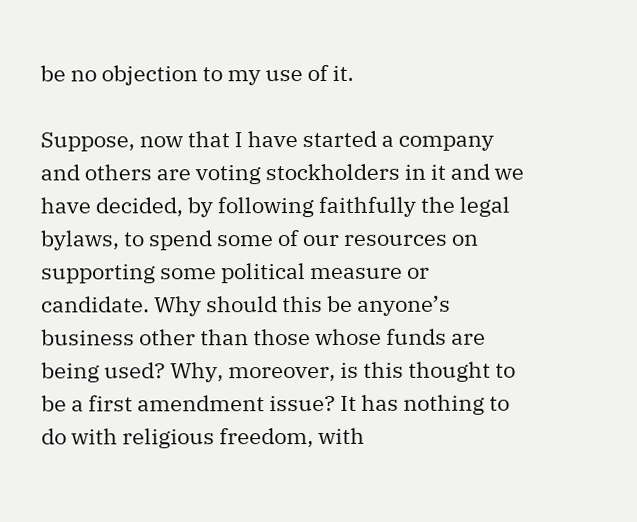be no objection to my use of it.

Suppose, now that I have started a company and others are voting stockholders in it and we have decided, by following faithfully the legal bylaws, to spend some of our resources on supporting some political measure or candidate. Why should this be anyone’s business other than those whose funds are being used? Why, moreover, is this thought to be a first amendment issue? It has nothing to do with religious freedom, with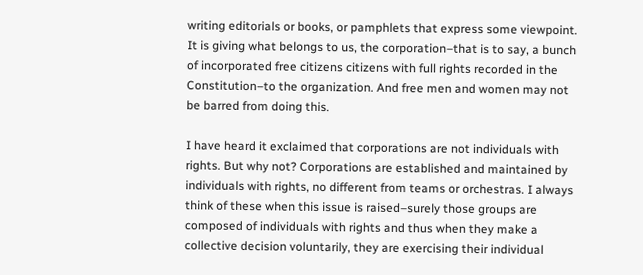writing editorials or books, or pamphlets that express some viewpoint. It is giving what belongs to us, the corporation–that is to say, a bunch of incorporated free citizens citizens with full rights recorded in the Constitution–to the organization. And free men and women may not be barred from doing this.

I have heard it exclaimed that corporations are not individuals with rights. But why not? Corporations are established and maintained by individuals with rights, no different from teams or orchestras. I always think of these when this issue is raised–surely those groups are composed of individuals with rights and thus when they make a collective decision voluntarily, they are exercising their individual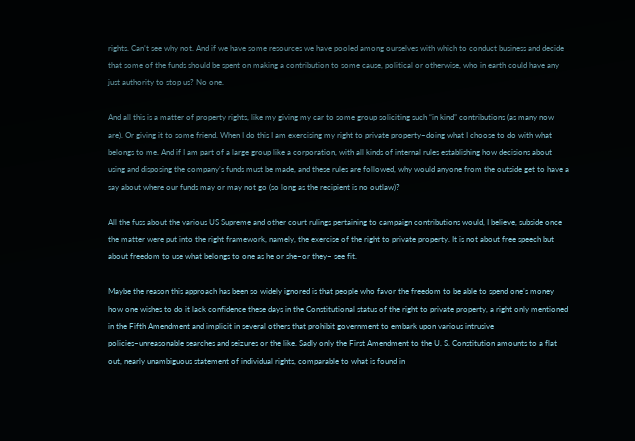rights. Can’t see why not. And if we have some resources we have pooled among ourselves with which to conduct business and decide that some of the funds should be spent on making a contribution to some cause, political or otherwise, who in earth could have any just authority to stop us? No one.

And all this is a matter of property rights, like my giving my car to some group soliciting such “in kind” contributions (as many now are). Or giving it to some friend. When I do this I am exercising my right to private property–doing what I choose to do with what belongs to me. And if I am part of a large group like a corporation, with all kinds of internal rules establishing how decisions about using and disposing the company’s funds must be made, and these rules are followed, why would anyone from the outside get to have a say about where our funds may or may not go (so long as the recipient is no outlaw)?

All the fuss about the various US Supreme and other court rulings pertaining to campaign contributions would, I believe, subside once the matter were put into the right framework, namely, the exercise of the right to private property. It is not about free speech but about freedom to use what belongs to one as he or she–or they– see fit.

Maybe the reason this approach has been so widely ignored is that people who favor the freedom to be able to spend one’s money how one wishes to do it lack confidence these days in the Constitutional status of the right to private property, a right only mentioned in the Fifth Amendment and implicit in several others that prohibit government to embark upon various intrusive policies–unreasonable searches and seizures or the like. Sadly only the First Amendment to the U. S. Constitution amounts to a flat out, nearly unambiguous statement of individual rights, comparable to what is found in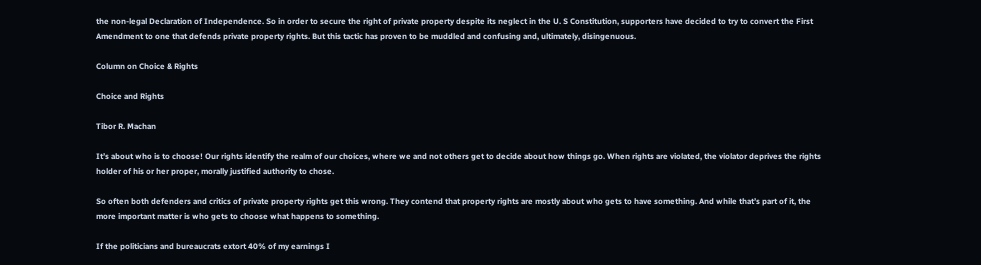the non-legal Declaration of Independence. So in order to secure the right of private property despite its neglect in the U. S Constitution, supporters have decided to try to convert the First Amendment to one that defends private property rights. But this tactic has proven to be muddled and confusing and, ultimately, disingenuous.

Column on Choice & Rights

Choice and Rights

Tibor R. Machan

It’s about who is to choose! Our rights identify the realm of our choices, where we and not others get to decide about how things go. When rights are violated, the violator deprives the rights holder of his or her proper, morally justified authority to chose.

So often both defenders and critics of private property rights get this wrong. They contend that property rights are mostly about who gets to have something. And while that’s part of it, the more important matter is who gets to choose what happens to something.

If the politicians and bureaucrats extort 40% of my earnings I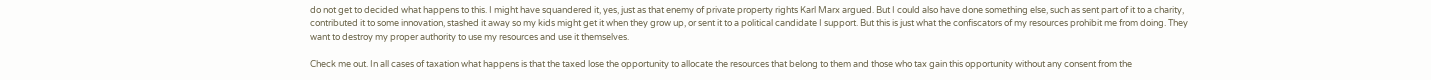do not get to decided what happens to this. I might have squandered it, yes, just as that enemy of private property rights Karl Marx argued. But I could also have done something else, such as sent part of it to a charity, contributed it to some innovation, stashed it away so my kids might get it when they grow up, or sent it to a political candidate I support. But this is just what the confiscators of my resources prohibit me from doing. They want to destroy my proper authority to use my resources and use it themselves.

Check me out. In all cases of taxation what happens is that the taxed lose the opportunity to allocate the resources that belong to them and those who tax gain this opportunity without any consent from the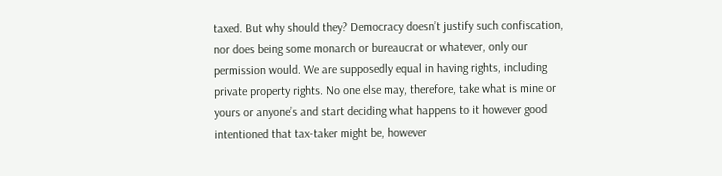taxed. But why should they? Democracy doesn’t justify such confiscation, nor does being some monarch or bureaucrat or whatever, only our permission would. We are supposedly equal in having rights, including private property rights. No one else may, therefore, take what is mine or yours or anyone’s and start deciding what happens to it however good intentioned that tax-taker might be, however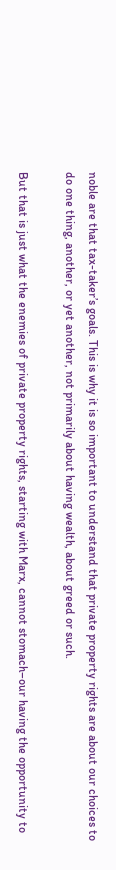noble are that tax-taker’s goals. This is why it is so important to understand that private property rights are about our choices to do one thing, another, or yet another, not primarily about having wealth, about greed or such.

But that is just what the enemies of private property rights, starting with Marx, cannot stomach–our having the opportunity to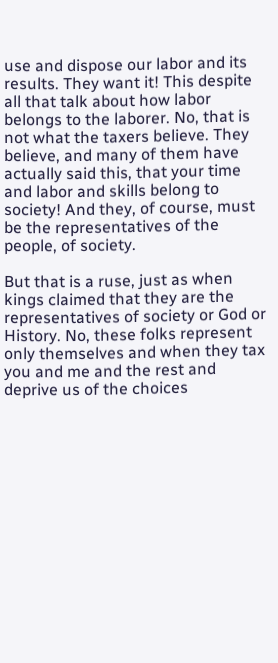use and dispose our labor and its results. They want it! This despite all that talk about how labor belongs to the laborer. No, that is not what the taxers believe. They believe, and many of them have actually said this, that your time and labor and skills belong to society! And they, of course, must be the representatives of the people, of society.

But that is a ruse, just as when kings claimed that they are the representatives of society or God or History. No, these folks represent only themselves and when they tax you and me and the rest and deprive us of the choices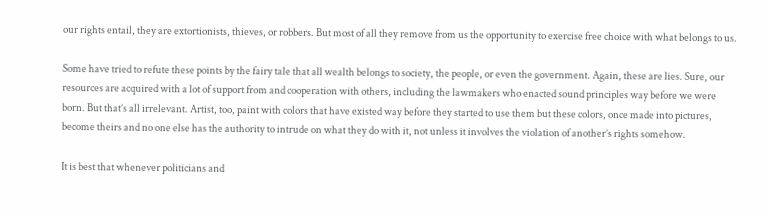our rights entail, they are extortionists, thieves, or robbers. But most of all they remove from us the opportunity to exercise free choice with what belongs to us.

Some have tried to refute these points by the fairy tale that all wealth belongs to society, the people, or even the government. Again, these are lies. Sure, our resources are acquired with a lot of support from and cooperation with others, including the lawmakers who enacted sound principles way before we were born. But that’s all irrelevant. Artist, too, paint with colors that have existed way before they started to use them but these colors, once made into pictures, become theirs and no one else has the authority to intrude on what they do with it, not unless it involves the violation of another’s rights somehow.

It is best that whenever politicians and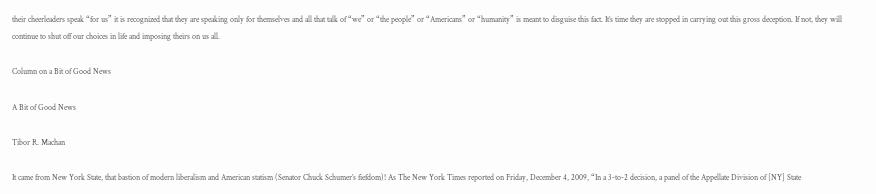their cheerleaders speak “for us” it is recognized that they are speaking only for themselves and all that talk of “we” or “the people” or “Americans” or “humanity” is meant to disguise this fact. It’s time they are stopped in carrying out this gross deception. If not, they will continue to shut off our choices in life and imposing theirs on us all.

Column on a Bit of Good News

A Bit of Good News

Tibor R. Machan

It came from New York State, that bastion of modern liberalism and American statism (Senator Chuck Schumer’s fiefdom)! As The New York Times reported on Friday, December 4, 2009, “In a 3-to-2 decision, a panel of the Appellate Division of [NY] State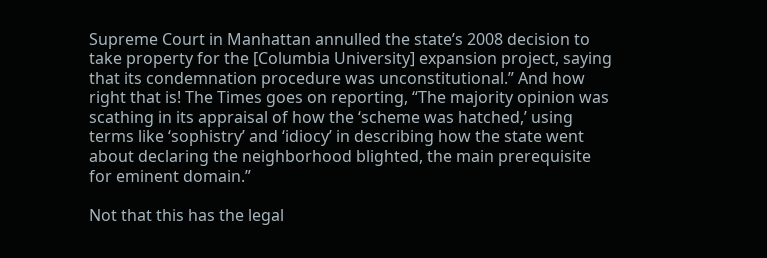Supreme Court in Manhattan annulled the state’s 2008 decision to take property for the [Columbia University] expansion project, saying that its condemnation procedure was unconstitutional.” And how right that is! The Times goes on reporting, “The majority opinion was scathing in its appraisal of how the ‘scheme was hatched,’ using terms like ‘sophistry’ and ‘idiocy’ in describing how the state went about declaring the neighborhood blighted, the main prerequisite for eminent domain.”

Not that this has the legal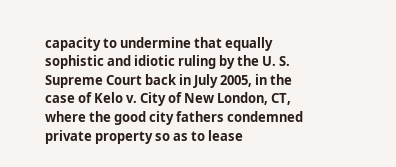capacity to undermine that equally sophistic and idiotic ruling by the U. S. Supreme Court back in July 2005, in the case of Kelo v. City of New London, CT, where the good city fathers condemned private property so as to lease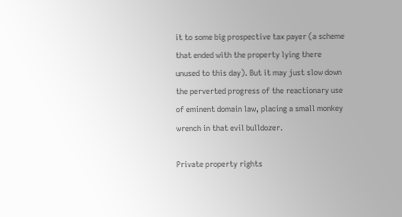it to some big prospective tax payer (a scheme that ended with the property lying there unused to this day). But it may just slow down the perverted progress of the reactionary use of eminent domain law, placing a small monkey wrench in that evil bulldozer.

Private property rights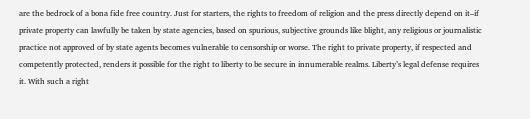are the bedrock of a bona fide free country. Just for starters, the rights to freedom of religion and the press directly depend on it–if private property can lawfully be taken by state agencies, based on spurious, subjective grounds like blight, any religious or journalistic practice not approved of by state agents becomes vulnerable to censorship or worse. The right to private property, if respected and competently protected, renders it possible for the right to liberty to be secure in innumerable realms. Liberty’s legal defense requires it. With such a right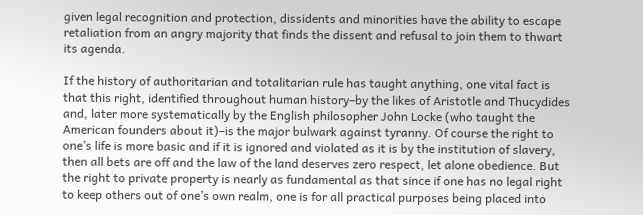given legal recognition and protection, dissidents and minorities have the ability to escape retaliation from an angry majority that finds the dissent and refusal to join them to thwart its agenda.

If the history of authoritarian and totalitarian rule has taught anything, one vital fact is that this right, identified throughout human history–by the likes of Aristotle and Thucydides and, later more systematically by the English philosopher John Locke (who taught the American founders about it)–is the major bulwark against tyranny. Of course the right to one’s life is more basic and if it is ignored and violated as it is by the institution of slavery, then all bets are off and the law of the land deserves zero respect, let alone obedience. But the right to private property is nearly as fundamental as that since if one has no legal right to keep others out of one’s own realm, one is for all practical purposes being placed into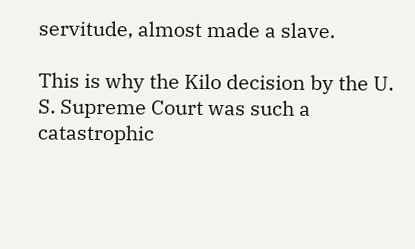servitude, almost made a slave.

This is why the Kilo decision by the U. S. Supreme Court was such a catastrophic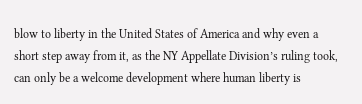blow to liberty in the United States of America and why even a short step away from it, as the NY Appellate Division’s ruling took, can only be a welcome development where human liberty is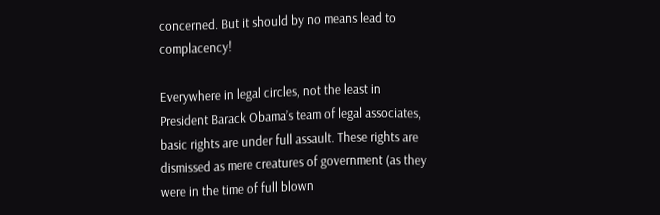concerned. But it should by no means lead to complacency!

Everywhere in legal circles, not the least in President Barack Obama’s team of legal associates, basic rights are under full assault. These rights are dismissed as mere creatures of government (as they were in the time of full blown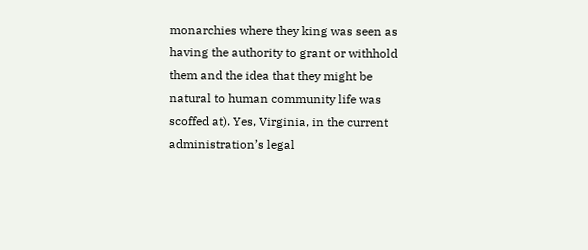monarchies where they king was seen as having the authority to grant or withhold them and the idea that they might be natural to human community life was scoffed at). Yes, Virginia, in the current administration’s legal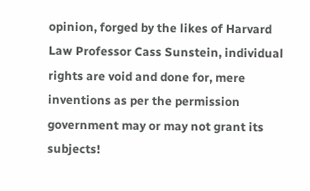opinion, forged by the likes of Harvard Law Professor Cass Sunstein, individual rights are void and done for, mere inventions as per the permission government may or may not grant its subjects!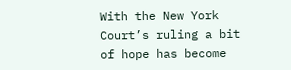With the New York Court’s ruling a bit of hope has become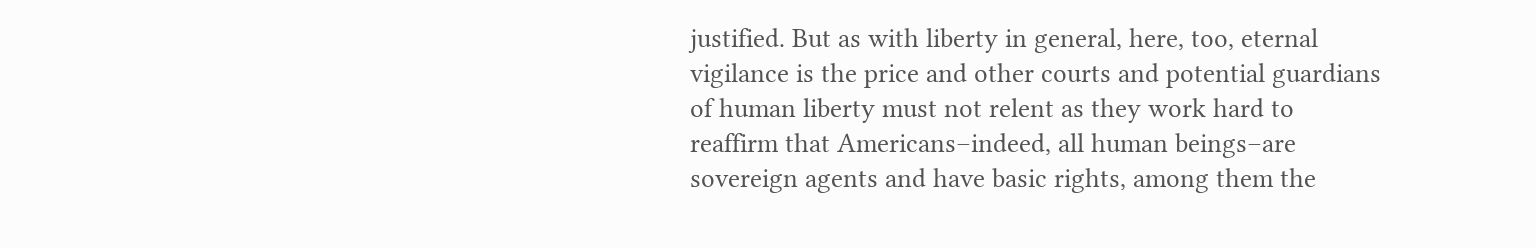justified. But as with liberty in general, here, too, eternal vigilance is the price and other courts and potential guardians of human liberty must not relent as they work hard to reaffirm that Americans–indeed, all human beings–are sovereign agents and have basic rights, among them the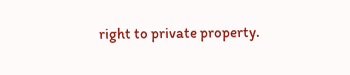right to private property.